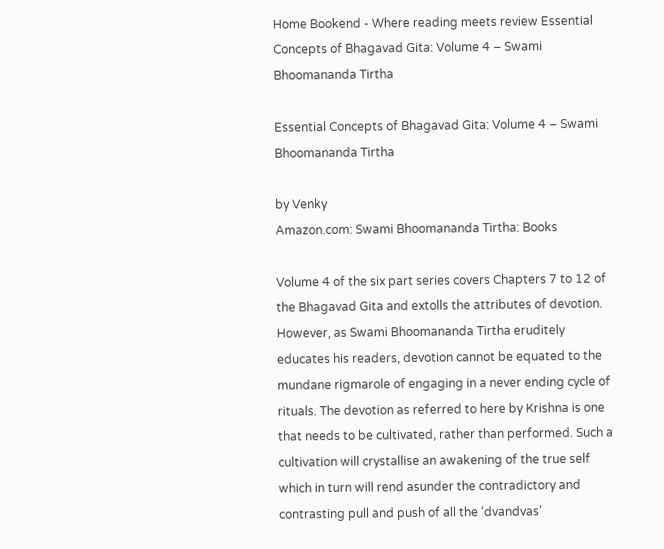Home Bookend - Where reading meets review Essential Concepts of Bhagavad Gita: Volume 4 – Swami Bhoomananda Tirtha

Essential Concepts of Bhagavad Gita: Volume 4 – Swami Bhoomananda Tirtha

by Venky
Amazon.com: Swami Bhoomananda Tirtha: Books

Volume 4 of the six part series covers Chapters 7 to 12 of the Bhagavad Gita and extolls the attributes of devotion. However, as Swami Bhoomananda Tirtha eruditely educates his readers, devotion cannot be equated to the mundane rigmarole of engaging in a never ending cycle of rituals. The devotion as referred to here by Krishna is one that needs to be cultivated, rather than performed. Such a cultivation will crystallise an awakening of the true self which in turn will rend asunder the contradictory and contrasting pull and push of all the ‘dvandvas’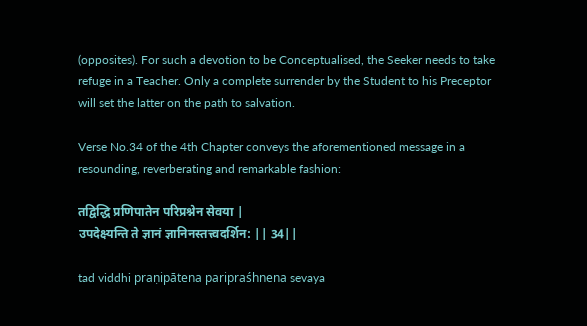(opposites). For such a devotion to be Conceptualised, the Seeker needs to take refuge in a Teacher. Only a complete surrender by the Student to his Preceptor will set the latter on the path to salvation.

Verse No.34 of the 4th Chapter conveys the aforementioned message in a resounding, reverberating and remarkable fashion:

तद्विद्धि प्रणिपातेन परिप्रश्नेन सेवया |
उपदेक्ष्यन्ति ते ज्ञानं ज्ञानिनस्तत्त्वदर्शिन: || 34||

tad viddhi praṇipātena paripraśhnena sevaya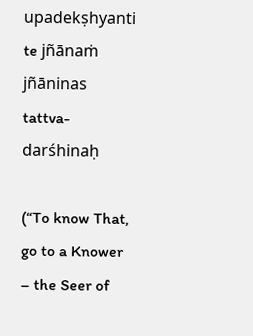upadekṣhyanti te jñānaṁ jñāninas tattva-darśhinaḥ

(“To know That, go to a Knower – the Seer of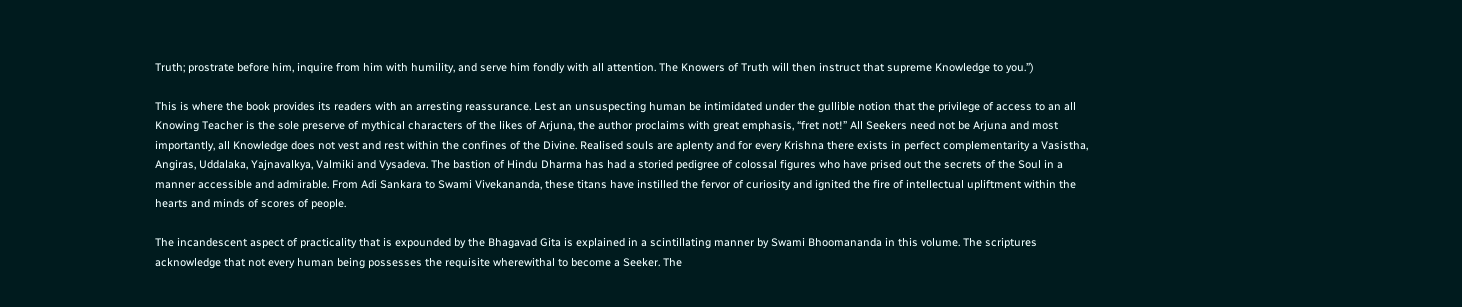Truth; prostrate before him, inquire from him with humility, and serve him fondly with all attention. The Knowers of Truth will then instruct that supreme Knowledge to you.”)

This is where the book provides its readers with an arresting reassurance. Lest an unsuspecting human be intimidated under the gullible notion that the privilege of access to an all Knowing Teacher is the sole preserve of mythical characters of the likes of Arjuna, the author proclaims with great emphasis, “fret not!” All Seekers need not be Arjuna and most importantly, all Knowledge does not vest and rest within the confines of the Divine. Realised souls are aplenty and for every Krishna there exists in perfect complementarity a Vasistha, Angiras, Uddalaka, Yajnavalkya, Valmiki and Vysadeva. The bastion of Hindu Dharma has had a storied pedigree of colossal figures who have prised out the secrets of the Soul in a manner accessible and admirable. From Adi Sankara to Swami Vivekananda, these titans have instilled the fervor of curiosity and ignited the fire of intellectual upliftment within the hearts and minds of scores of people.

The incandescent aspect of practicality that is expounded by the Bhagavad Gita is explained in a scintillating manner by Swami Bhoomananda in this volume. The scriptures acknowledge that not every human being possesses the requisite wherewithal to become a Seeker. The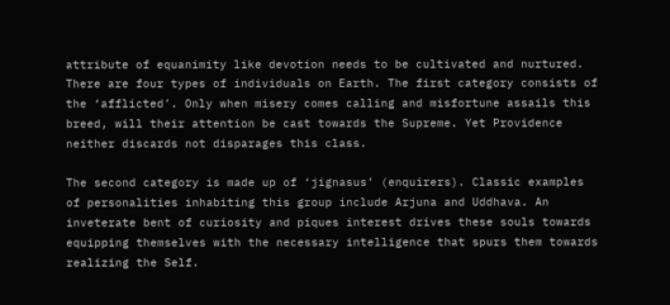attribute of equanimity like devotion needs to be cultivated and nurtured. There are four types of individuals on Earth. The first category consists of the ‘afflicted’. Only when misery comes calling and misfortune assails this breed, will their attention be cast towards the Supreme. Yet Providence neither discards not disparages this class.

The second category is made up of ‘jignasus’ (enquirers). Classic examples of personalities inhabiting this group include Arjuna and Uddhava. An inveterate bent of curiosity and piques interest drives these souls towards equipping themselves with the necessary intelligence that spurs them towards realizing the Self.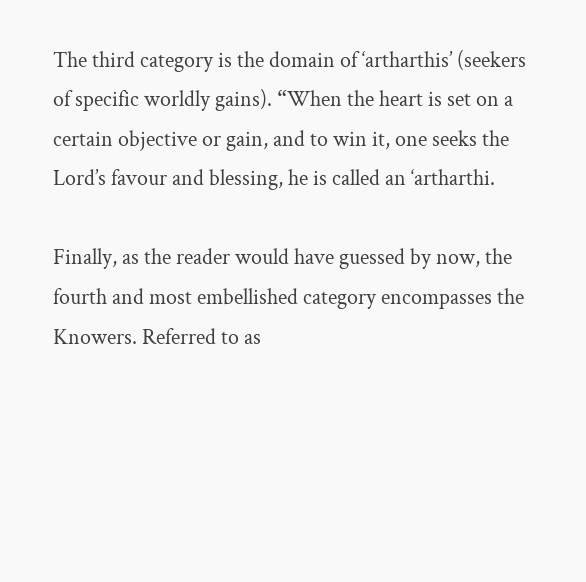The third category is the domain of ‘artharthis’ (seekers of specific worldly gains). “When the heart is set on a certain objective or gain, and to win it, one seeks the Lord’s favour and blessing, he is called an ‘artharthi.

Finally, as the reader would have guessed by now, the fourth and most embellished category encompasses the Knowers. Referred to as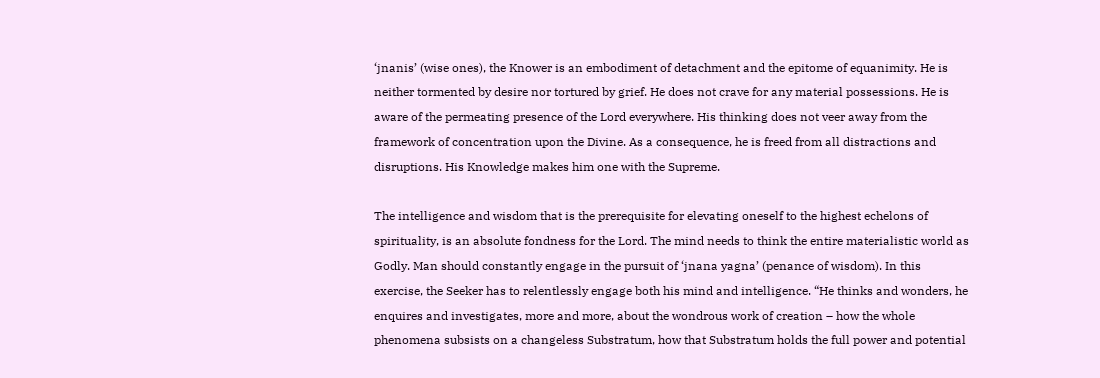‘jnanis’ (wise ones), the Knower is an embodiment of detachment and the epitome of equanimity. He is neither tormented by desire nor tortured by grief. He does not crave for any material possessions. He is aware of the permeating presence of the Lord everywhere. His thinking does not veer away from the framework of concentration upon the Divine. As a consequence, he is freed from all distractions and disruptions. His Knowledge makes him one with the Supreme.

The intelligence and wisdom that is the prerequisite for elevating oneself to the highest echelons of spirituality, is an absolute fondness for the Lord. The mind needs to think the entire materialistic world as Godly. Man should constantly engage in the pursuit of ‘jnana yagna’ (penance of wisdom). In this exercise, the Seeker has to relentlessly engage both his mind and intelligence. “He thinks and wonders, he enquires and investigates, more and more, about the wondrous work of creation – how the whole phenomena subsists on a changeless Substratum, how that Substratum holds the full power and potential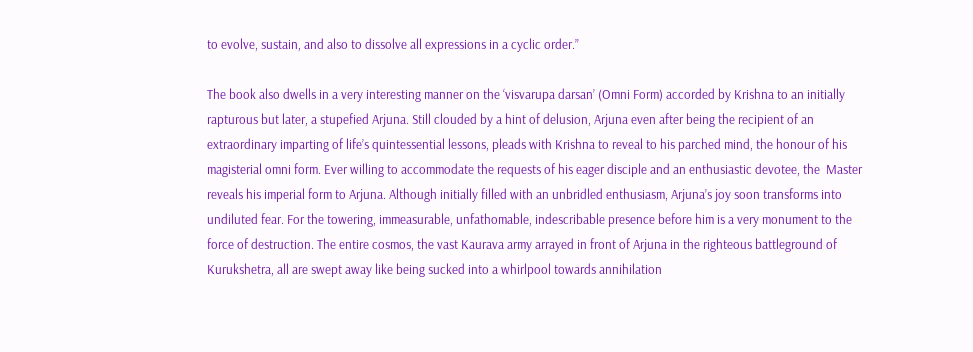to evolve, sustain, and also to dissolve all expressions in a cyclic order.”

The book also dwells in a very interesting manner on the ‘visvarupa darsan’ (Omni Form) accorded by Krishna to an initially rapturous but later, a stupefied Arjuna. Still clouded by a hint of delusion, Arjuna even after being the recipient of an extraordinary imparting of life’s quintessential lessons, pleads with Krishna to reveal to his parched mind, the honour of his magisterial omni form. Ever willing to accommodate the requests of his eager disciple and an enthusiastic devotee, the  Master reveals his imperial form to Arjuna. Although initially filled with an unbridled enthusiasm, Arjuna’s joy soon transforms into undiluted fear. For the towering, immeasurable, unfathomable, indescribable presence before him is a very monument to the force of destruction. The entire cosmos, the vast Kaurava army arrayed in front of Arjuna in the righteous battleground of Kurukshetra, all are swept away like being sucked into a whirlpool towards annihilation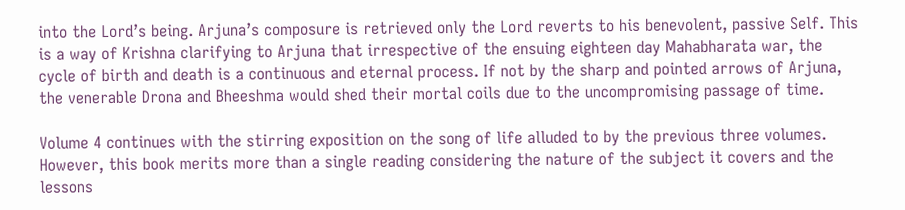into the Lord’s being. Arjuna’s composure is retrieved only the Lord reverts to his benevolent, passive Self. This is a way of Krishna clarifying to Arjuna that irrespective of the ensuing eighteen day Mahabharata war, the cycle of birth and death is a continuous and eternal process. If not by the sharp and pointed arrows of Arjuna, the venerable Drona and Bheeshma would shed their mortal coils due to the uncompromising passage of time.

Volume 4 continues with the stirring exposition on the song of life alluded to by the previous three volumes. However, this book merits more than a single reading considering the nature of the subject it covers and the lessons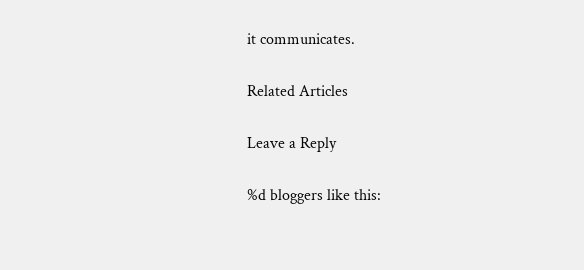it communicates.

Related Articles

Leave a Reply

%d bloggers like this: